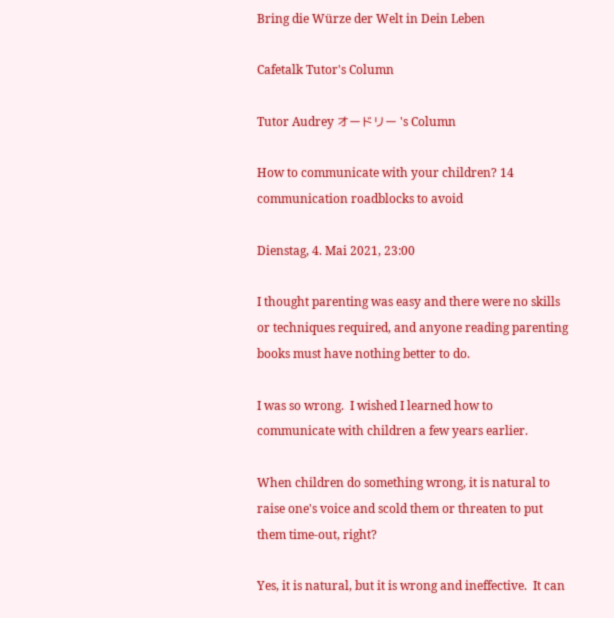Bring die Würze der Welt in Dein Leben

Cafetalk Tutor's Column

Tutor Audrey オードリー 's Column

How to communicate with your children? 14 communication roadblocks to avoid

Dienstag, 4. Mai 2021, 23:00

I thought parenting was easy and there were no skills or techniques required, and anyone reading parenting books must have nothing better to do.

I was so wrong.  I wished I learned how to communicate with children a few years earlier.

When children do something wrong, it is natural to raise one's voice and scold them or threaten to put them time-out, right?

Yes, it is natural, but it is wrong and ineffective.  It can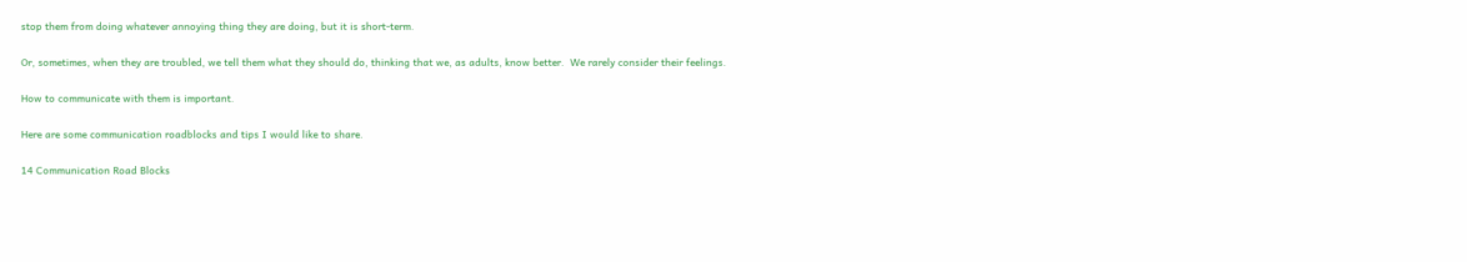stop them from doing whatever annoying thing they are doing, but it is short-term.

Or, sometimes, when they are troubled, we tell them what they should do, thinking that we, as adults, know better.  We rarely consider their feelings.

How to communicate with them is important.

Here are some communication roadblocks and tips I would like to share.

14 Communication Road Blocks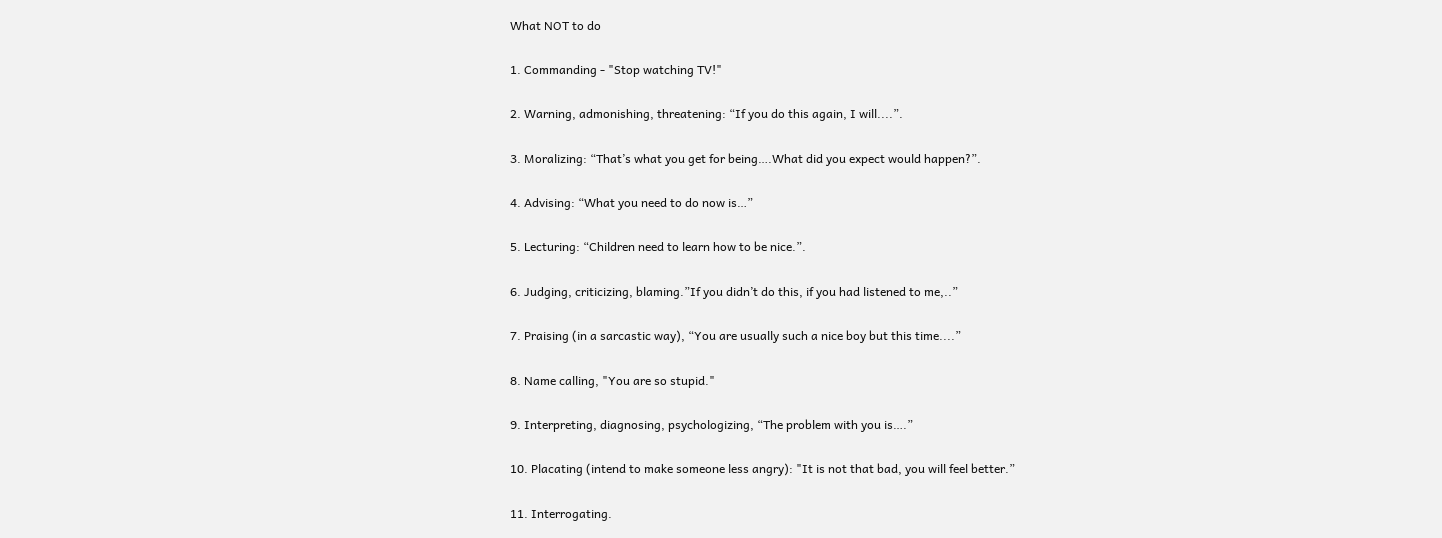What NOT to do

1. Commanding - "Stop watching TV!"

2. Warning, admonishing, threatening: “If you do this again, I will....”.

3. Moralizing: “That’s what you get for being….What did you expect would happen?”.

4. Advising: “What you need to do now is…”

5. Lecturing: “Children need to learn how to be nice.”.

6. Judging, criticizing, blaming.”If you didn’t do this, if you had listened to me,..”

7. Praising (in a sarcastic way), “You are usually such a nice boy but this time....”

8. Name calling, "You are so stupid."

9. Interpreting, diagnosing, psychologizing, “The problem with you is….”

10. Placating (intend to make someone less angry): "It is not that bad, you will feel better.”

11. Interrogating.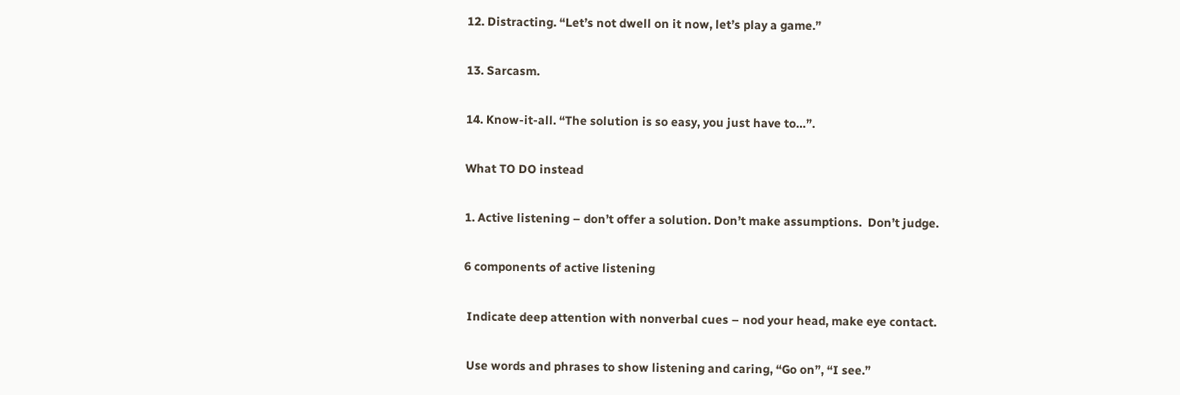12. Distracting. “Let’s not dwell on it now, let’s play a game.”

13. Sarcasm.

14. Know-it-all. “The solution is so easy, you just have to…”.

What TO DO instead

1. Active listening – don’t offer a solution. Don’t make assumptions.  Don’t judge.

6 components of active listening

 Indicate deep attention with nonverbal cues – nod your head, make eye contact.

 Use words and phrases to show listening and caring, “Go on”, “I see.”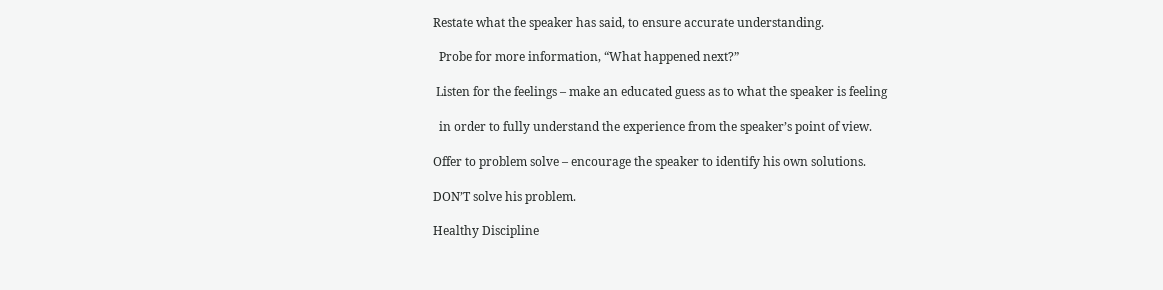Restate what the speaker has said, to ensure accurate understanding.

  Probe for more information, “What happened next?”

 Listen for the feelings – make an educated guess as to what the speaker is feeling

  in order to fully understand the experience from the speaker’s point of view.

Offer to problem solve – encourage the speaker to identify his own solutions.

DON’T solve his problem.

Healthy Discipline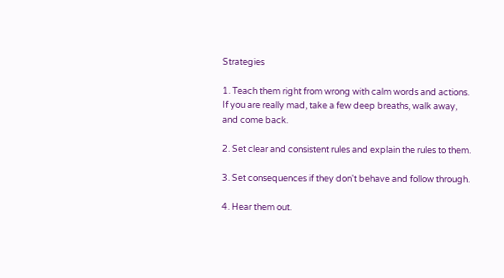Strategies

1. Teach them right from wrong with calm words and actions.  If you are really mad, take a few deep breaths, walk away, and come back.

2. Set clear and consistent rules and explain the rules to them.

3. Set consequences if they don't behave and follow through.

4. Hear them out.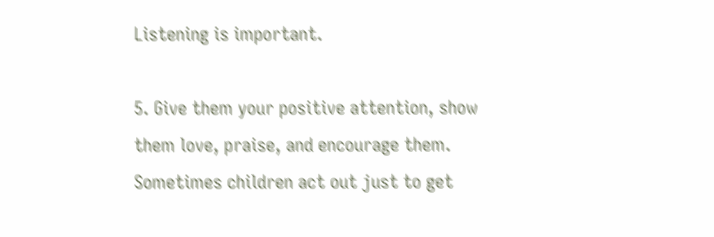Listening is important.

5. Give them your positive attention, show them love, praise, and encourage them.  Sometimes children act out just to get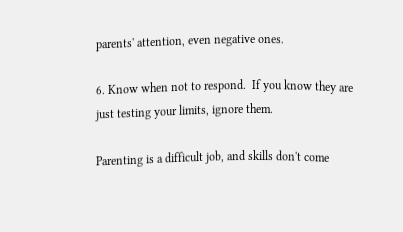parents' attention, even negative ones.

6. Know when not to respond.  If you know they are just testing your limits, ignore them.

Parenting is a difficult job, and skills don't come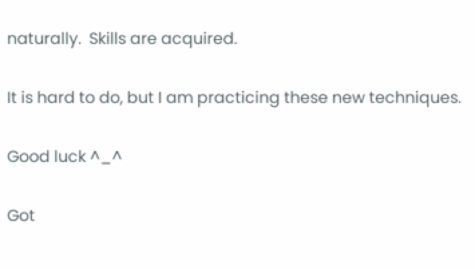naturally.  Skills are acquired.

It is hard to do, but I am practicing these new techniques.

Good luck ^_^

Got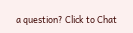a question? Click to Chat